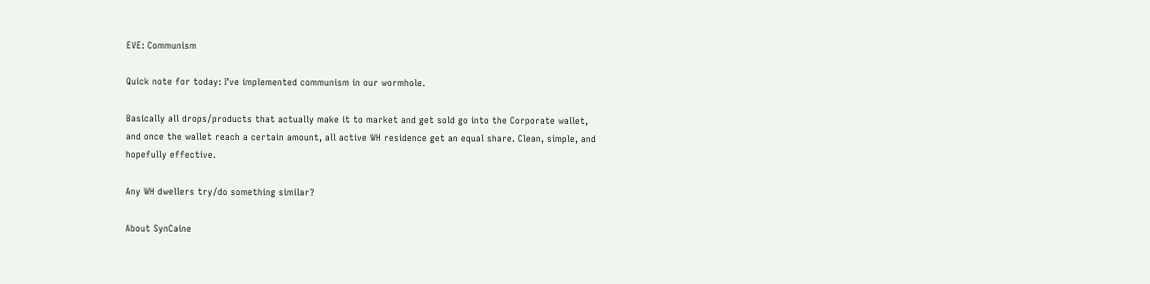EVE: Communism

Quick note for today: I’ve implemented communism in our wormhole.

Basically all drops/products that actually make it to market and get sold go into the Corporate wallet, and once the wallet reach a certain amount, all active WH residence get an equal share. Clean, simple, and hopefully effective.

Any WH dwellers try/do something similar?

About SynCaine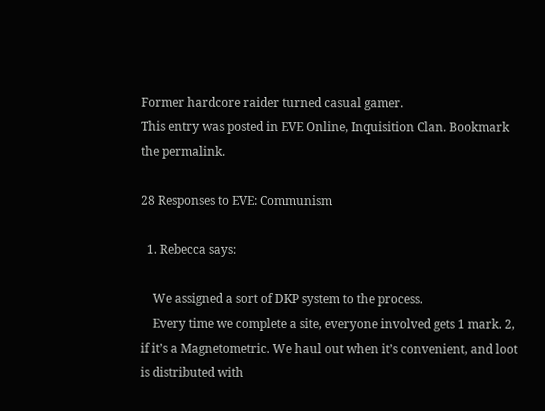Former hardcore raider turned casual gamer.
This entry was posted in EVE Online, Inquisition Clan. Bookmark the permalink.

28 Responses to EVE: Communism

  1. Rebecca says:

    We assigned a sort of DKP system to the process.
    Every time we complete a site, everyone involved gets 1 mark. 2, if it’s a Magnetometric. We haul out when it’s convenient, and loot is distributed with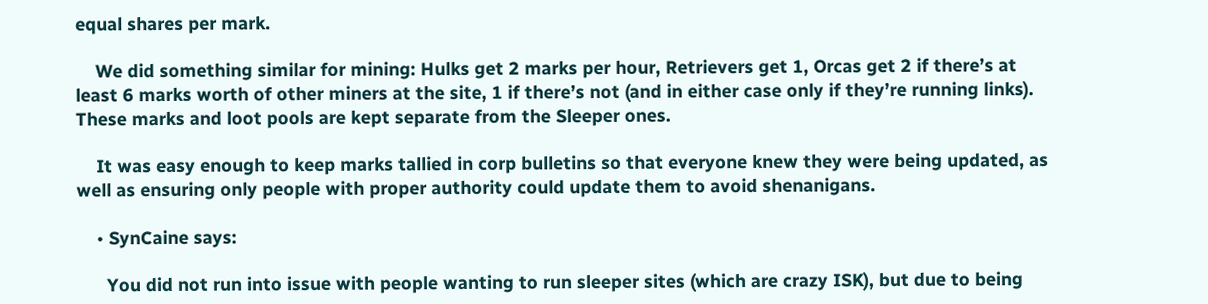equal shares per mark.

    We did something similar for mining: Hulks get 2 marks per hour, Retrievers get 1, Orcas get 2 if there’s at least 6 marks worth of other miners at the site, 1 if there’s not (and in either case only if they’re running links). These marks and loot pools are kept separate from the Sleeper ones.

    It was easy enough to keep marks tallied in corp bulletins so that everyone knew they were being updated, as well as ensuring only people with proper authority could update them to avoid shenanigans.

    • SynCaine says:

      You did not run into issue with people wanting to run sleeper sites (which are crazy ISK), but due to being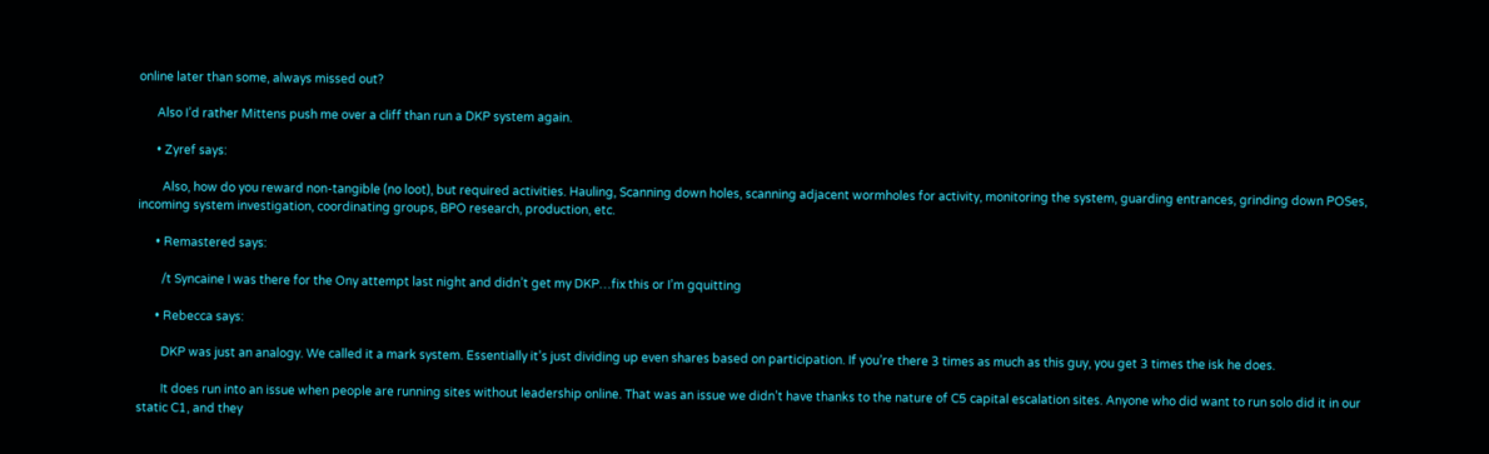online later than some, always missed out?

      Also I’d rather Mittens push me over a cliff than run a DKP system again.

      • Zyref says:

        Also, how do you reward non-tangible (no loot), but required activities. Hauling, Scanning down holes, scanning adjacent wormholes for activity, monitoring the system, guarding entrances, grinding down POSes, incoming system investigation, coordinating groups, BPO research, production, etc.

      • Remastered says:

        /t Syncaine I was there for the Ony attempt last night and didn’t get my DKP…fix this or I’m gquitting

      • Rebecca says:

        DKP was just an analogy. We called it a mark system. Essentially it’s just dividing up even shares based on participation. If you’re there 3 times as much as this guy, you get 3 times the isk he does.

        It does run into an issue when people are running sites without leadership online. That was an issue we didn’t have thanks to the nature of C5 capital escalation sites. Anyone who did want to run solo did it in our static C1, and they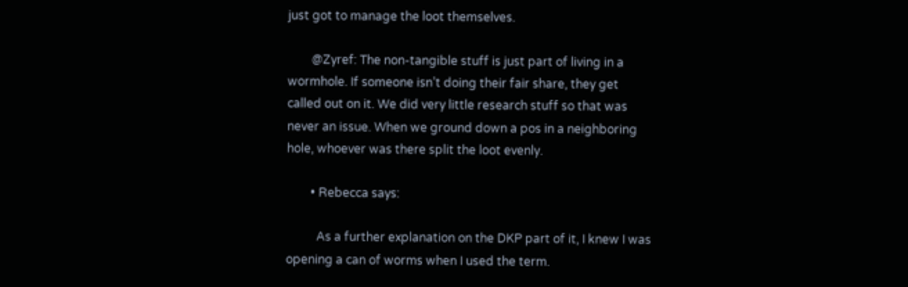just got to manage the loot themselves.

        @Zyref: The non-tangible stuff is just part of living in a wormhole. If someone isn’t doing their fair share, they get called out on it. We did very little research stuff so that was never an issue. When we ground down a pos in a neighboring hole, whoever was there split the loot evenly.

        • Rebecca says:

          As a further explanation on the DKP part of it, I knew I was opening a can of worms when I used the term.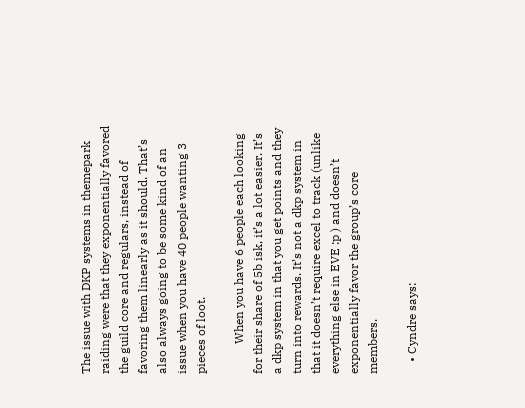The issue with DKP systems in themepark raiding were that they exponentially favored the guild core and regulars, instead of favoring them linearly as it should. That’s also always going to be some kind of an issue when you have 40 people wanting 3 pieces of loot.

          When you have 6 people each looking for their share of 5b isk, it’s a lot easier. It’s a dkp system in that you get points and they turn into rewards. It’s not a dkp system in that it doesn’t require excel to track (unlike everything else in EVE :p ) and doesn’t exponentially favor the group’s core members.

    • Cyndre says: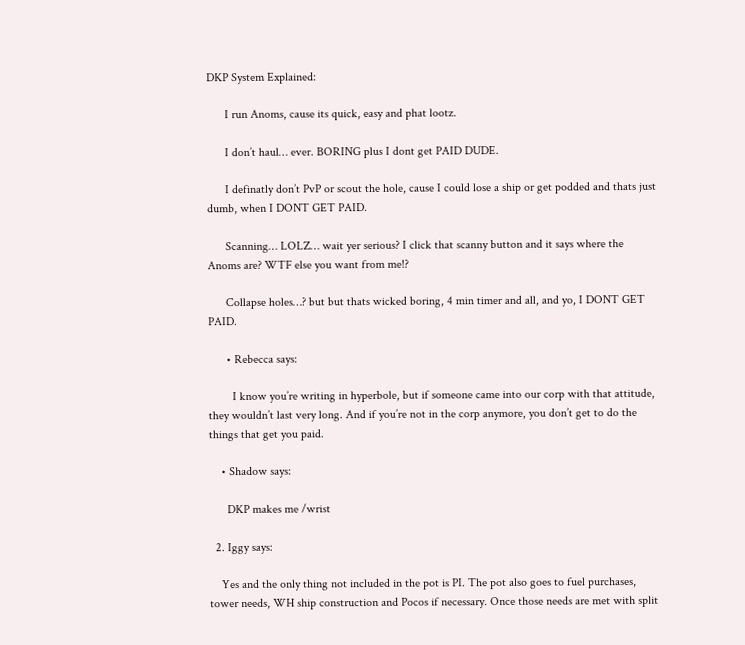DKP System Explained:

      I run Anoms, cause its quick, easy and phat lootz.

      I don’t haul… ever. BORING plus I dont get PAID DUDE.

      I definatly don’t PvP or scout the hole, cause I could lose a ship or get podded and thats just dumb, when I DONT GET PAID.

      Scanning… LOLZ… wait yer serious? I click that scanny button and it says where the Anoms are? WTF else you want from me!?

      Collapse holes…? but but thats wicked boring, 4 min timer and all, and yo, I DONT GET PAID.

      • Rebecca says:

        I know you’re writing in hyperbole, but if someone came into our corp with that attitude, they wouldn’t last very long. And if you’re not in the corp anymore, you don’t get to do the things that get you paid.

    • Shadow says:

      DKP makes me /wrist

  2. Iggy says:

    Yes and the only thing not included in the pot is PI. The pot also goes to fuel purchases, tower needs, WH ship construction and Pocos if necessary. Once those needs are met with split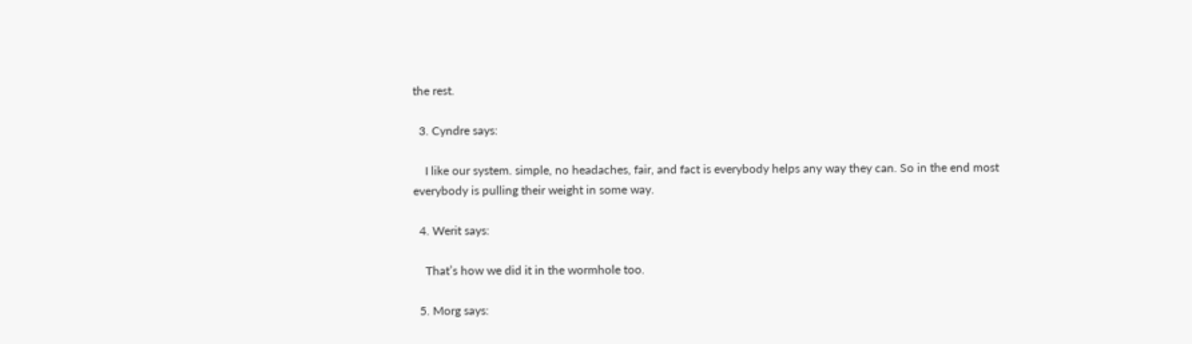the rest.

  3. Cyndre says:

    I like our system. simple, no headaches, fair, and fact is everybody helps any way they can. So in the end most everybody is pulling their weight in some way.

  4. Werit says:

    That’s how we did it in the wormhole too.

  5. Morg says: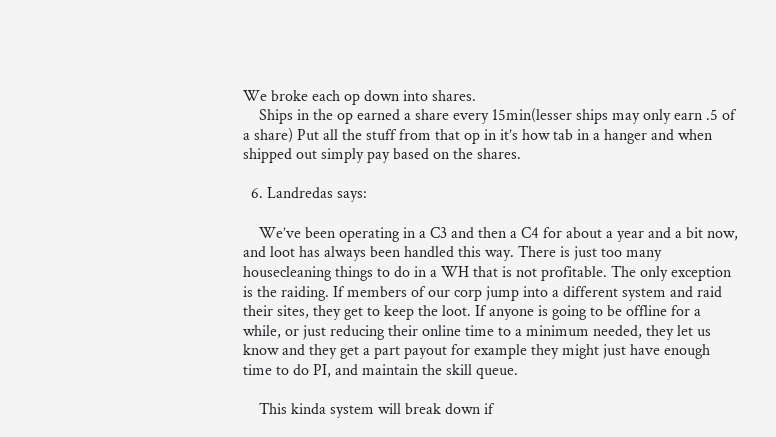We broke each op down into shares.
    Ships in the op earned a share every 15min(lesser ships may only earn .5 of a share) Put all the stuff from that op in it’s how tab in a hanger and when shipped out simply pay based on the shares.

  6. Landredas says:

    We’ve been operating in a C3 and then a C4 for about a year and a bit now, and loot has always been handled this way. There is just too many housecleaning things to do in a WH that is not profitable. The only exception is the raiding. If members of our corp jump into a different system and raid their sites, they get to keep the loot. If anyone is going to be offline for a while, or just reducing their online time to a minimum needed, they let us know and they get a part payout for example they might just have enough time to do PI, and maintain the skill queue.

    This kinda system will break down if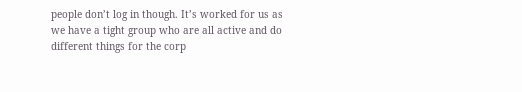people don’t log in though. It’s worked for us as we have a tight group who are all active and do different things for the corp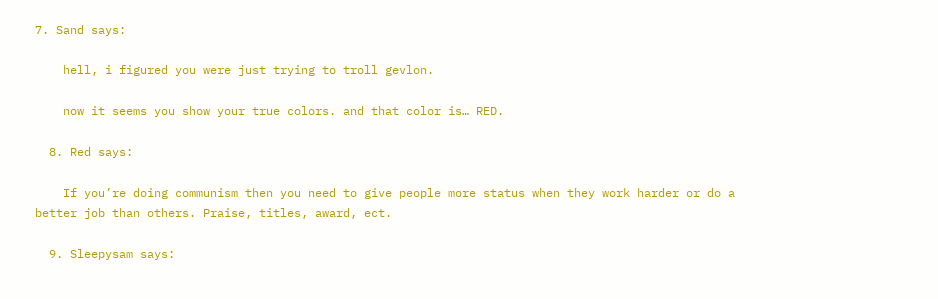7. Sand says:

    hell, i figured you were just trying to troll gevlon.

    now it seems you show your true colors. and that color is… RED.

  8. Red says:

    If you’re doing communism then you need to give people more status when they work harder or do a better job than others. Praise, titles, award, ect.

  9. Sleepysam says: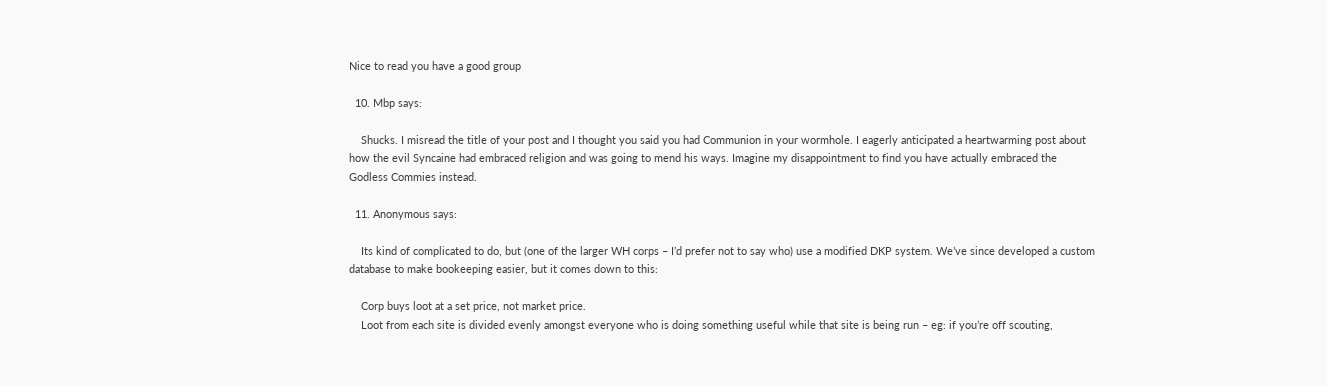Nice to read you have a good group

  10. Mbp says:

    Shucks. I misread the title of your post and I thought you said you had Communion in your wormhole. I eagerly anticipated a heartwarming post about how the evil Syncaine had embraced religion and was going to mend his ways. Imagine my disappointment to find you have actually embraced the Godless Commies instead.

  11. Anonymous says:

    Its kind of complicated to do, but (one of the larger WH corps – I’d prefer not to say who) use a modified DKP system. We’ve since developed a custom database to make bookeeping easier, but it comes down to this:

    Corp buys loot at a set price, not market price.
    Loot from each site is divided evenly amongst everyone who is doing something useful while that site is being run – eg: if you’re off scouting,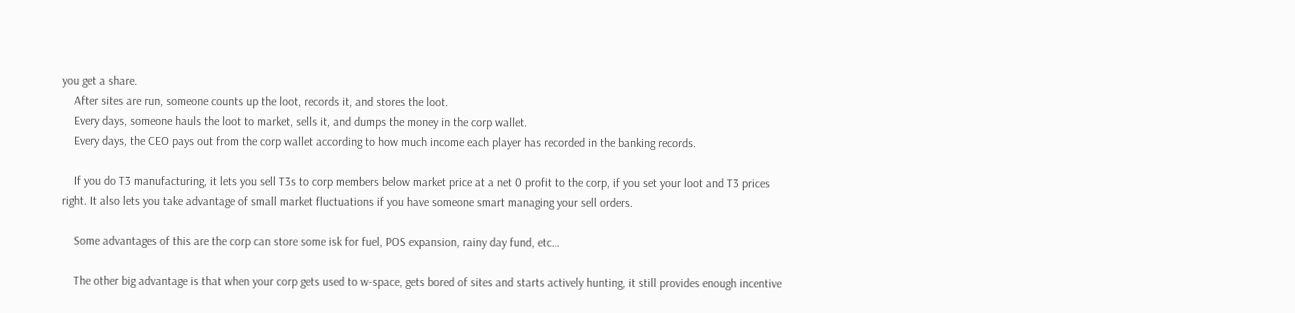you get a share.
    After sites are run, someone counts up the loot, records it, and stores the loot.
    Every days, someone hauls the loot to market, sells it, and dumps the money in the corp wallet.
    Every days, the CEO pays out from the corp wallet according to how much income each player has recorded in the banking records.

    If you do T3 manufacturing, it lets you sell T3s to corp members below market price at a net 0 profit to the corp, if you set your loot and T3 prices right. It also lets you take advantage of small market fluctuations if you have someone smart managing your sell orders.

    Some advantages of this are the corp can store some isk for fuel, POS expansion, rainy day fund, etc…

    The other big advantage is that when your corp gets used to w-space, gets bored of sites and starts actively hunting, it still provides enough incentive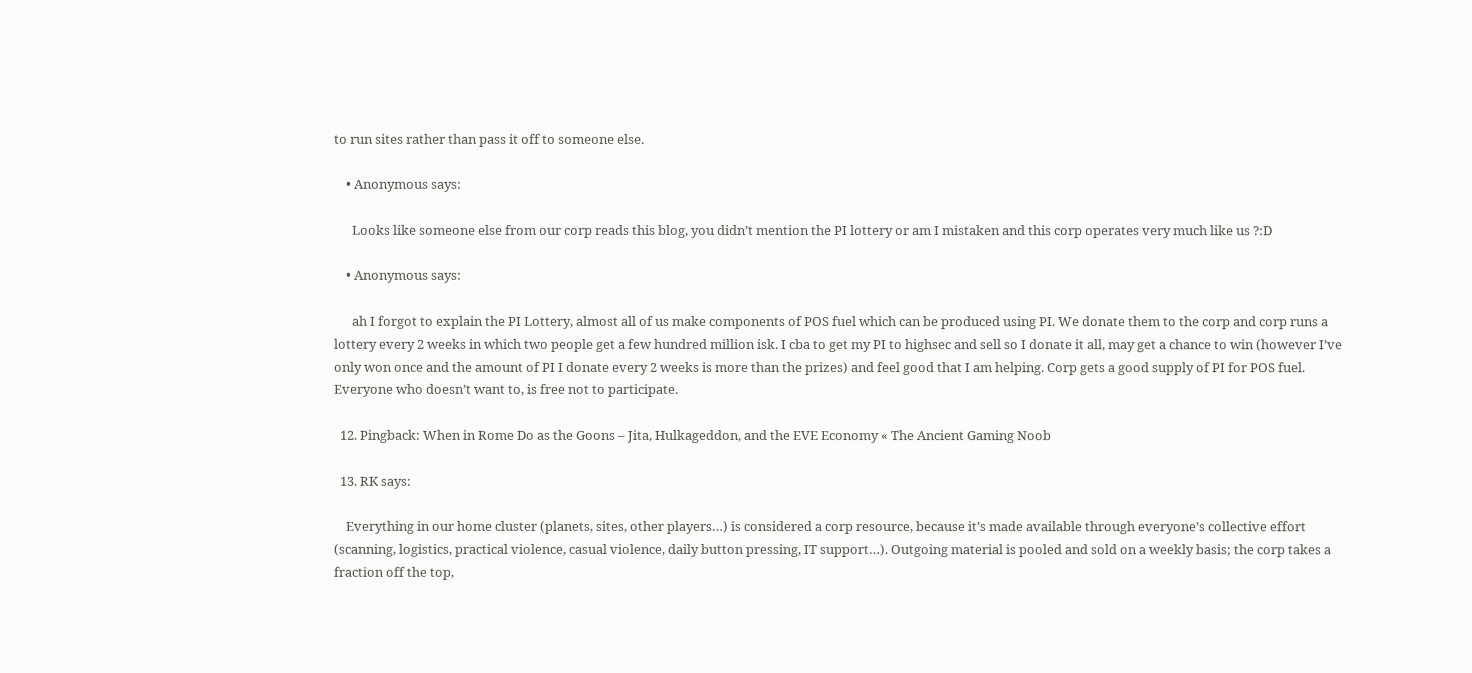to run sites rather than pass it off to someone else.

    • Anonymous says:

      Looks like someone else from our corp reads this blog, you didn’t mention the PI lottery or am I mistaken and this corp operates very much like us ?:D

    • Anonymous says:

      ah I forgot to explain the PI Lottery, almost all of us make components of POS fuel which can be produced using PI. We donate them to the corp and corp runs a lottery every 2 weeks in which two people get a few hundred million isk. I cba to get my PI to highsec and sell so I donate it all, may get a chance to win (however I’ve only won once and the amount of PI I donate every 2 weeks is more than the prizes) and feel good that I am helping. Corp gets a good supply of PI for POS fuel. Everyone who doesn’t want to, is free not to participate.

  12. Pingback: When in Rome Do as the Goons – Jita, Hulkageddon, and the EVE Economy « The Ancient Gaming Noob

  13. RK says:

    Everything in our home cluster (planets, sites, other players…) is considered a corp resource, because it’s made available through everyone’s collective effort (scanning, logistics, practical violence, casual violence, daily button pressing, IT support…). Outgoing material is pooled and sold on a weekly basis; the corp takes a fraction off the top,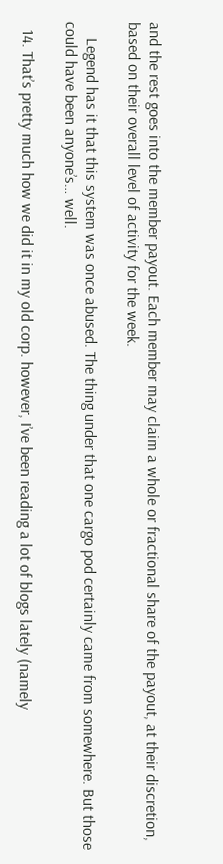and the rest goes into the member payout. Each member may claim a whole or fractional share of the payout, at their discretion, based on their overall level of activity for the week.

    Legend has it that this system was once abused. The thing under that one cargo pod certainly came from somewhere. But those could have been anyone’s… well.

  14. That’s pretty much how we did it in my old corp. however, I’ve been reading a lot of blogs lately (namely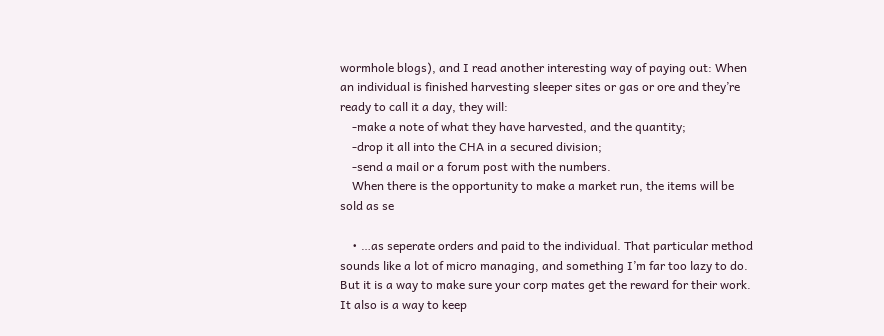wormhole blogs), and I read another interesting way of paying out: When an individual is finished harvesting sleeper sites or gas or ore and they’re ready to call it a day, they will:
    -make a note of what they have harvested, and the quantity;
    -drop it all into the CHA in a secured division;
    -send a mail or a forum post with the numbers.
    When there is the opportunity to make a market run, the items will be sold as se

    • …as seperate orders and paid to the individual. That particular method sounds like a lot of micro managing, and something I’m far too lazy to do. But it is a way to make sure your corp mates get the reward for their work. It also is a way to keep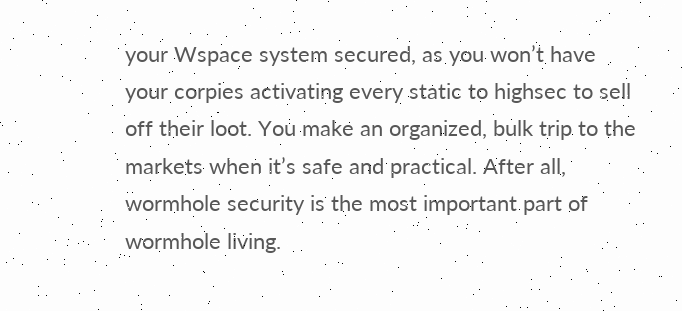your Wspace system secured, as you won’t have your corpies activating every static to highsec to sell off their loot. You make an organized, bulk trip to the markets when it’s safe and practical. After all, wormhole security is the most important part of wormhole living.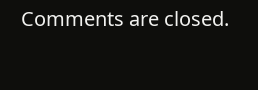Comments are closed.